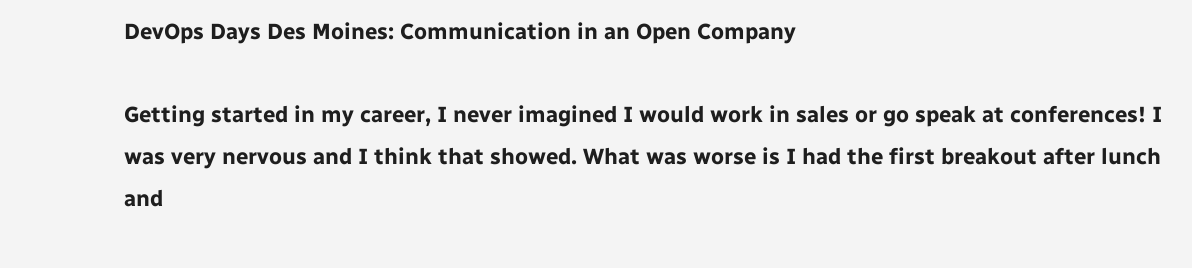DevOps Days Des Moines: Communication in an Open Company

Getting started in my career, I never imagined I would work in sales or go speak at conferences! I was very nervous and I think that showed. What was worse is I had the first breakout after lunch and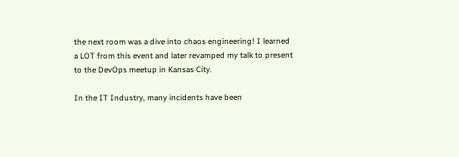the next room was a dive into chaos engineering! I learned a LOT from this event and later revamped my talk to present to the DevOps meetup in Kansas City.

In the IT Industry, many incidents have been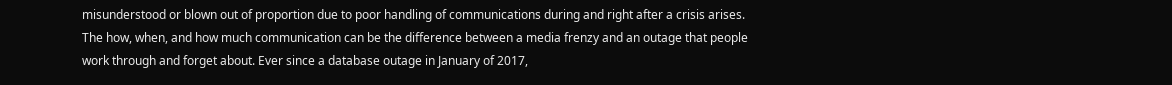misunderstood or blown out of proportion due to poor handling of communications during and right after a crisis arises. The how, when, and how much communication can be the difference between a media frenzy and an outage that people work through and forget about. Ever since a database outage in January of 2017,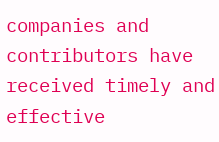companies and contributors have received timely and effective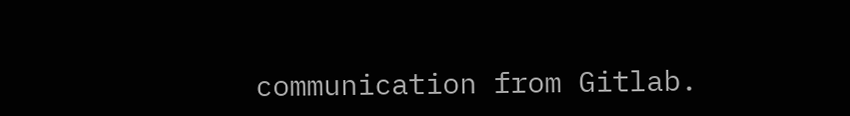communication from Gitlab.